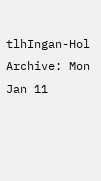tlhIngan-Hol Archive: Mon Jan 11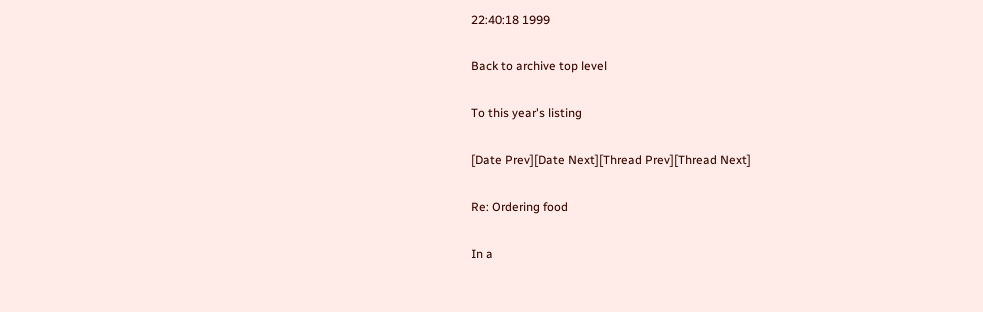22:40:18 1999

Back to archive top level

To this year's listing

[Date Prev][Date Next][Thread Prev][Thread Next]

Re: Ordering food

In a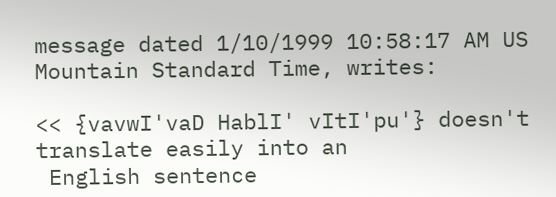message dated 1/10/1999 10:58:17 AM US Mountain Standard Time, writes:

<< {vavwI'vaD HablI' vItI'pu'} doesn't translate easily into an
 English sentence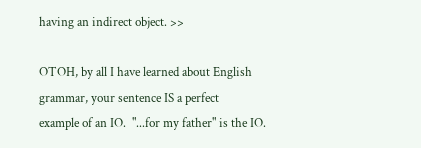having an indirect object. >>

OTOH, by all I have learned about English grammar, your sentence IS a perfect
example of an IO.  "...for my father" is the IO.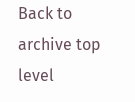Back to archive top level